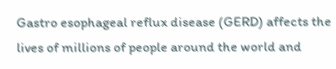Gastro esophageal reflux disease (GERD) affects the lives of millions of people around the world and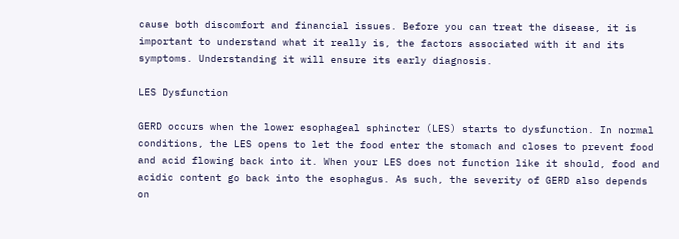cause both discomfort and financial issues. Before you can treat the disease, it is important to understand what it really is, the factors associated with it and its symptoms. Understanding it will ensure its early diagnosis.

LES Dysfunction

GERD occurs when the lower esophageal sphincter (LES) starts to dysfunction. In normal conditions, the LES opens to let the food enter the stomach and closes to prevent food and acid flowing back into it. When your LES does not function like it should, food and acidic content go back into the esophagus. As such, the severity of GERD also depends on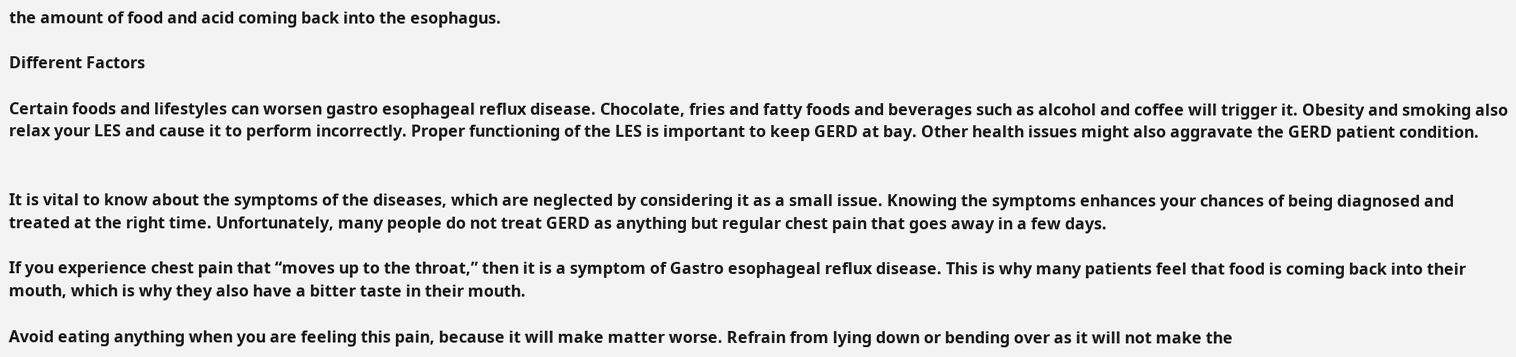the amount of food and acid coming back into the esophagus.

Different Factors

Certain foods and lifestyles can worsen gastro esophageal reflux disease. Chocolate, fries and fatty foods and beverages such as alcohol and coffee will trigger it. Obesity and smoking also relax your LES and cause it to perform incorrectly. Proper functioning of the LES is important to keep GERD at bay. Other health issues might also aggravate the GERD patient condition.


It is vital to know about the symptoms of the diseases, which are neglected by considering it as a small issue. Knowing the symptoms enhances your chances of being diagnosed and treated at the right time. Unfortunately, many people do not treat GERD as anything but regular chest pain that goes away in a few days.

If you experience chest pain that “moves up to the throat,” then it is a symptom of Gastro esophageal reflux disease. This is why many patients feel that food is coming back into their mouth, which is why they also have a bitter taste in their mouth.

Avoid eating anything when you are feeling this pain, because it will make matter worse. Refrain from lying down or bending over as it will not make the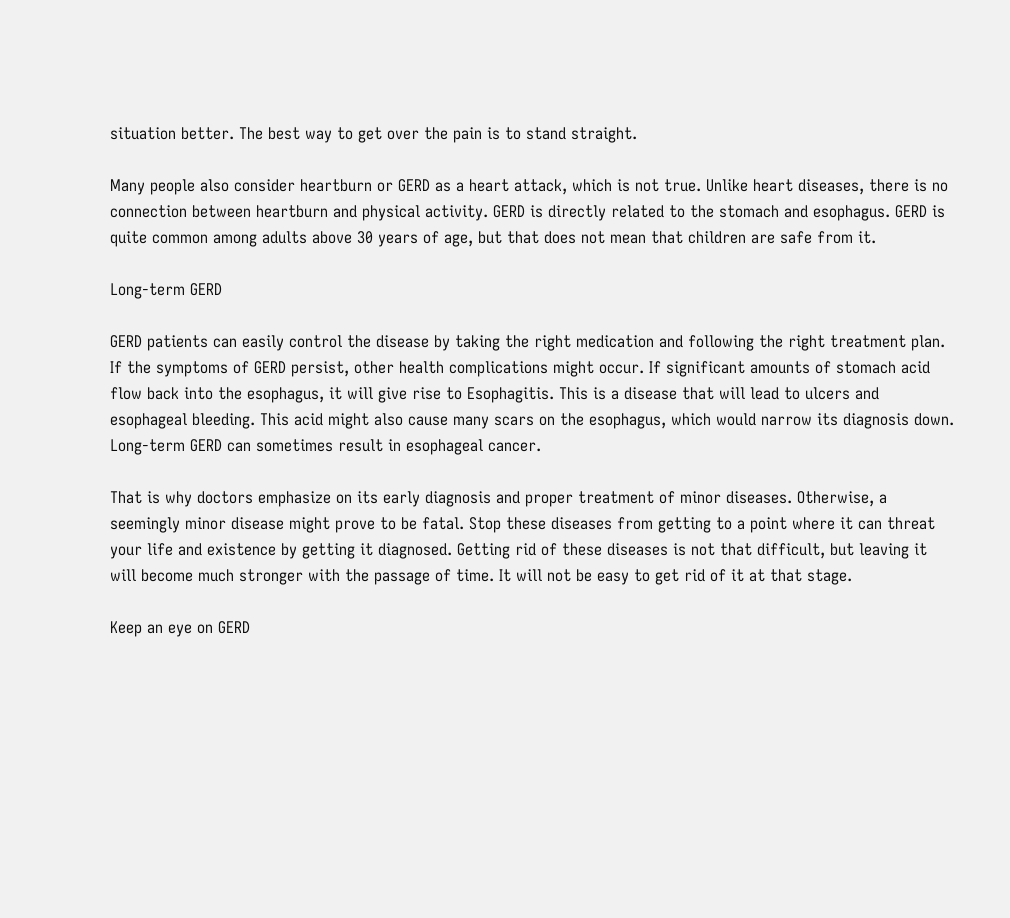situation better. The best way to get over the pain is to stand straight.

Many people also consider heartburn or GERD as a heart attack, which is not true. Unlike heart diseases, there is no connection between heartburn and physical activity. GERD is directly related to the stomach and esophagus. GERD is quite common among adults above 30 years of age, but that does not mean that children are safe from it.

Long-term GERD

GERD patients can easily control the disease by taking the right medication and following the right treatment plan. If the symptoms of GERD persist, other health complications might occur. If significant amounts of stomach acid flow back into the esophagus, it will give rise to Esophagitis. This is a disease that will lead to ulcers and esophageal bleeding. This acid might also cause many scars on the esophagus, which would narrow its diagnosis down. Long-term GERD can sometimes result in esophageal cancer.

That is why doctors emphasize on its early diagnosis and proper treatment of minor diseases. Otherwise, a seemingly minor disease might prove to be fatal. Stop these diseases from getting to a point where it can threat your life and existence by getting it diagnosed. Getting rid of these diseases is not that difficult, but leaving it will become much stronger with the passage of time. It will not be easy to get rid of it at that stage.

Keep an eye on GERD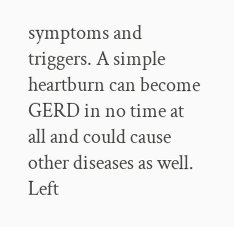symptoms and triggers. A simple heartburn can become GERD in no time at all and could cause other diseases as well. Left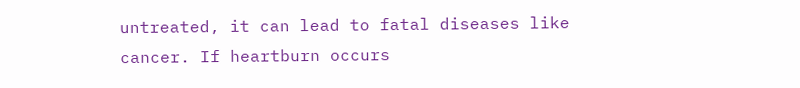untreated, it can lead to fatal diseases like cancer. If heartburn occurs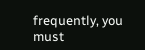frequently, you must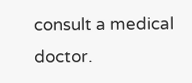consult a medical doctor.